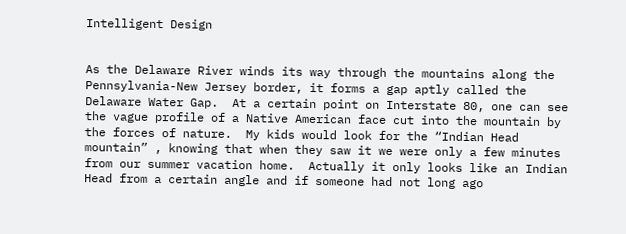Intelligent Design


As the Delaware River winds its way through the mountains along the Pennsylvania-New Jersey border, it forms a gap aptly called the Delaware Water Gap.  At a certain point on Interstate 80, one can see the vague profile of a Native American face cut into the mountain by the forces of nature.  My kids would look for the “Indian Head mountain” , knowing that when they saw it we were only a few minutes from our summer vacation home.  Actually it only looks like an Indian Head from a certain angle and if someone had not long ago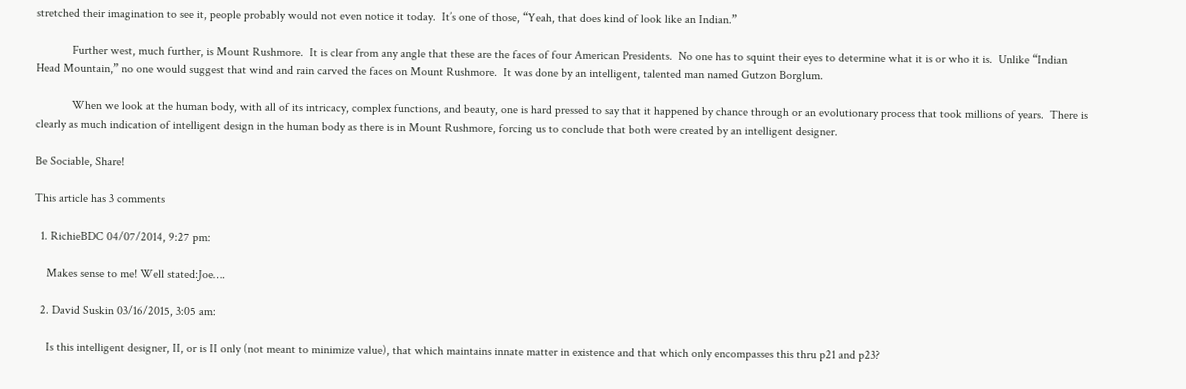stretched their imagination to see it, people probably would not even notice it today.  It’s one of those, “Yeah, that does kind of look like an Indian.”

            Further west, much further, is Mount Rushmore.  It is clear from any angle that these are the faces of four American Presidents.  No one has to squint their eyes to determine what it is or who it is.  Unlike “Indian Head Mountain,” no one would suggest that wind and rain carved the faces on Mount Rushmore.  It was done by an intelligent, talented man named Gutzon Borglum.

            When we look at the human body, with all of its intricacy, complex functions, and beauty, one is hard pressed to say that it happened by chance through or an evolutionary process that took millions of years.  There is clearly as much indication of intelligent design in the human body as there is in Mount Rushmore, forcing us to conclude that both were created by an intelligent designer.

Be Sociable, Share!

This article has 3 comments

  1. RichieBDC 04/07/2014, 9:27 pm:

    Makes sense to me! Well stated:Joe….

  2. David Suskin 03/16/2015, 3:05 am:

    Is this intelligent designer, II, or is II only (not meant to minimize value), that which maintains innate matter in existence and that which only encompasses this thru p21 and p23?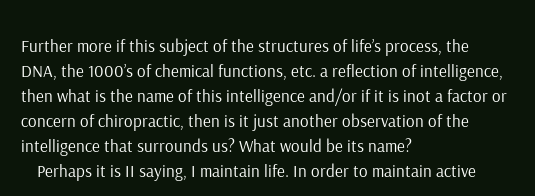Further more if this subject of the structures of life’s process, the DNA, the 1000’s of chemical functions, etc. a reflection of intelligence, then what is the name of this intelligence and/or if it is inot a factor or concern of chiropractic, then is it just another observation of the intelligence that surrounds us? What would be its name?
    Perhaps it is II saying, I maintain life. In order to maintain active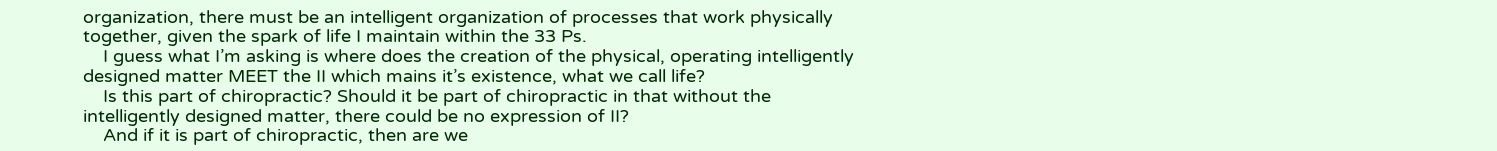organization, there must be an intelligent organization of processes that work physically together, given the spark of life I maintain within the 33 Ps.
    I guess what I’m asking is where does the creation of the physical, operating intelligently designed matter MEET the II which mains it’s existence, what we call life?
    Is this part of chiropractic? Should it be part of chiropractic in that without the intelligently designed matter, there could be no expression of II?
    And if it is part of chiropractic, then are we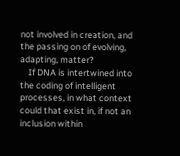not involved in creation, and the passing on of evolving, adapting, matter?
    If DNA is intertwined into the coding of intelligent processes, in what context could that exist in, if not an inclusion within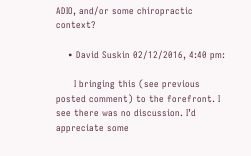ADIO, and/or some chiropractic context?

    • David Suskin 02/12/2016, 4:40 pm:

      I bringing this (see previous posted comment) to the forefront. I see there was no discussion. I’d appreciate some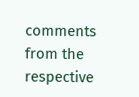comments from the respective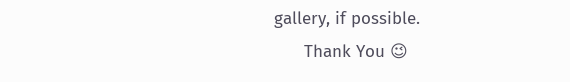gallery, if possible.
      Thank You 😉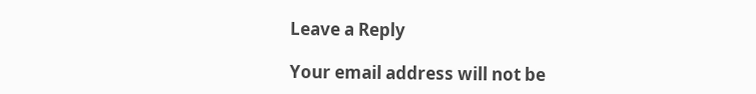Leave a Reply

Your email address will not be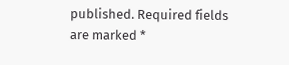published. Required fields are marked *